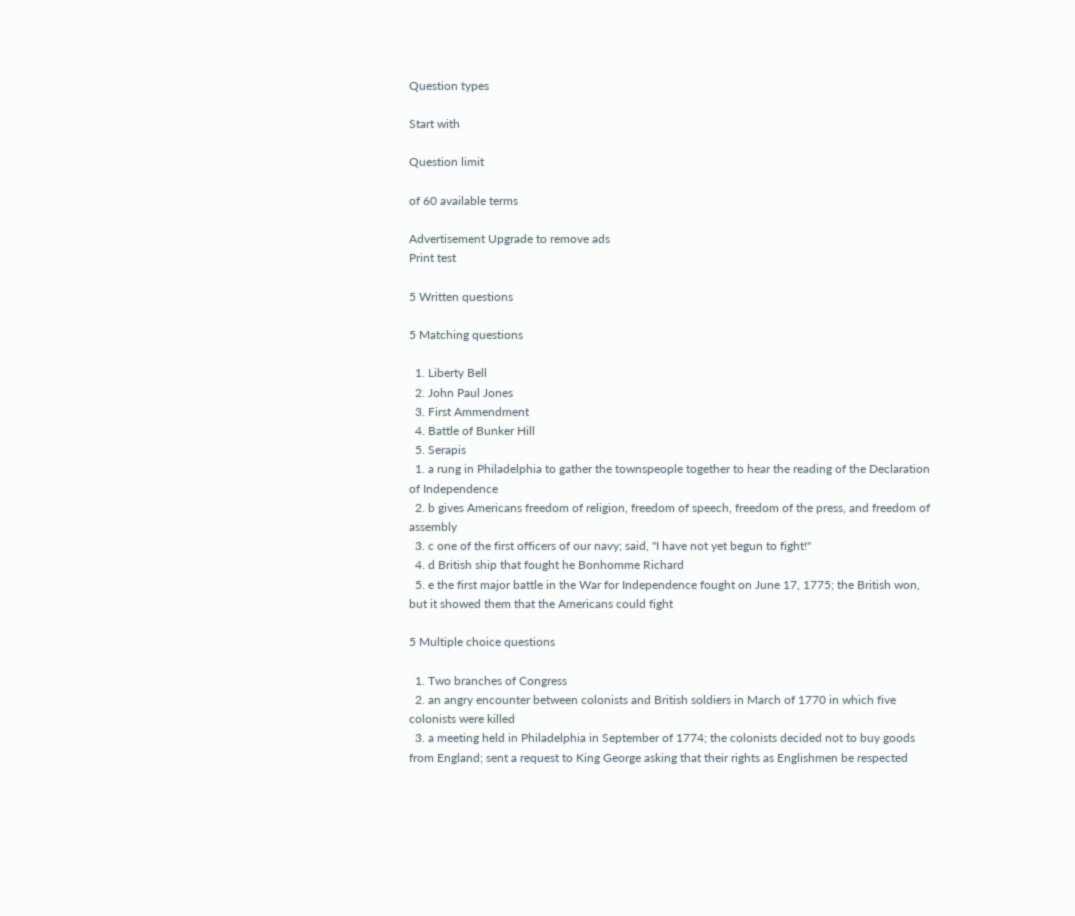Question types

Start with

Question limit

of 60 available terms

Advertisement Upgrade to remove ads
Print test

5 Written questions

5 Matching questions

  1. Liberty Bell
  2. John Paul Jones
  3. First Ammendment
  4. Battle of Bunker Hill
  5. Serapis
  1. a rung in Philadelphia to gather the townspeople together to hear the reading of the Declaration of Independence
  2. b gives Americans freedom of religion, freedom of speech, freedom of the press, and freedom of assembly
  3. c one of the first officers of our navy; said, "I have not yet begun to fight!"
  4. d British ship that fought he Bonhomme Richard
  5. e the first major battle in the War for Independence fought on June 17, 1775; the British won, but it showed them that the Americans could fight

5 Multiple choice questions

  1. Two branches of Congress
  2. an angry encounter between colonists and British soldiers in March of 1770 in which five colonists were killed
  3. a meeting held in Philadelphia in September of 1774; the colonists decided not to buy goods from England; sent a request to King George asking that their rights as Englishmen be respected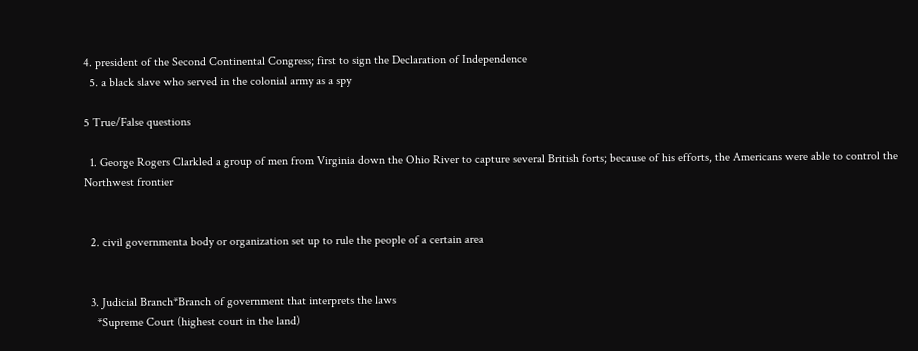4. president of the Second Continental Congress; first to sign the Declaration of Independence
  5. a black slave who served in the colonial army as a spy

5 True/False questions

  1. George Rogers Clarkled a group of men from Virginia down the Ohio River to capture several British forts; because of his efforts, the Americans were able to control the Northwest frontier


  2. civil governmenta body or organization set up to rule the people of a certain area


  3. Judicial Branch*Branch of government that interprets the laws
    *Supreme Court (highest court in the land)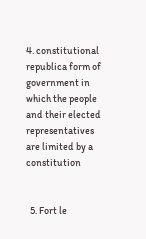4. constitutional republica form of government in which the people and their elected representatives are limited by a constitution


  5. Fort le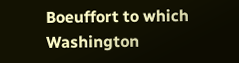Boeuffort to which Washington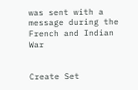was sent with a message during the French and Indian War


Create Set